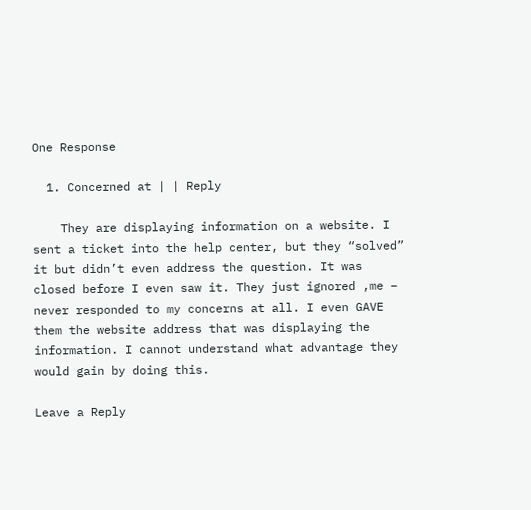One Response

  1. Concerned at | | Reply

    They are displaying information on a website. I sent a ticket into the help center, but they “solved” it but didn’t even address the question. It was closed before I even saw it. They just ignored ,me – never responded to my concerns at all. I even GAVE them the website address that was displaying the information. I cannot understand what advantage they would gain by doing this.

Leave a Reply